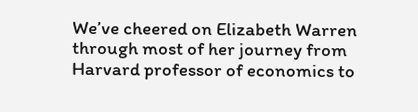We’ve cheered on Elizabeth Warren through most of her journey from Harvard professor of economics to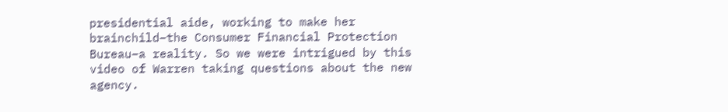presidential aide, working to make her brainchild–the Consumer Financial Protection Bureau–a reality. So we were intrigued by this video of Warren taking questions about the new agency.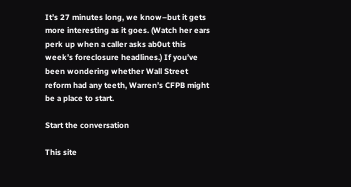It’s 27 minutes long, we know–but it gets more interesting as it goes. (Watch her ears perk up when a caller asks ab0ut this week’s foreclosure headlines.) If you’ve been wondering whether Wall Street reform had any teeth, Warren’s CFPB might be a place to start.

Start the conversation

This site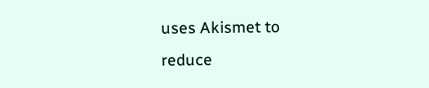uses Akismet to reduce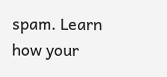spam. Learn how your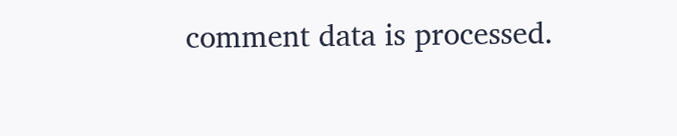comment data is processed.